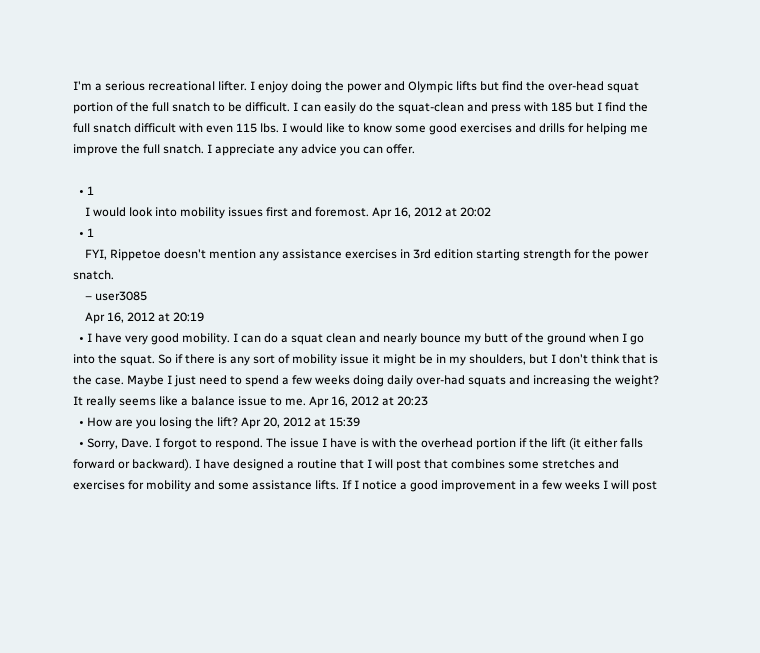I'm a serious recreational lifter. I enjoy doing the power and Olympic lifts but find the over-head squat portion of the full snatch to be difficult. I can easily do the squat-clean and press with 185 but I find the full snatch difficult with even 115 lbs. I would like to know some good exercises and drills for helping me improve the full snatch. I appreciate any advice you can offer.

  • 1
    I would look into mobility issues first and foremost. Apr 16, 2012 at 20:02
  • 1
    FYI, Rippetoe doesn't mention any assistance exercises in 3rd edition starting strength for the power snatch.
    – user3085
    Apr 16, 2012 at 20:19
  • I have very good mobility. I can do a squat clean and nearly bounce my butt of the ground when I go into the squat. So if there is any sort of mobility issue it might be in my shoulders, but I don't think that is the case. Maybe I just need to spend a few weeks doing daily over-had squats and increasing the weight? It really seems like a balance issue to me. Apr 16, 2012 at 20:23
  • How are you losing the lift? Apr 20, 2012 at 15:39
  • Sorry, Dave. I forgot to respond. The issue I have is with the overhead portion if the lift (it either falls forward or backward). I have designed a routine that I will post that combines some stretches and exercises for mobility and some assistance lifts. If I notice a good improvement in a few weeks I will post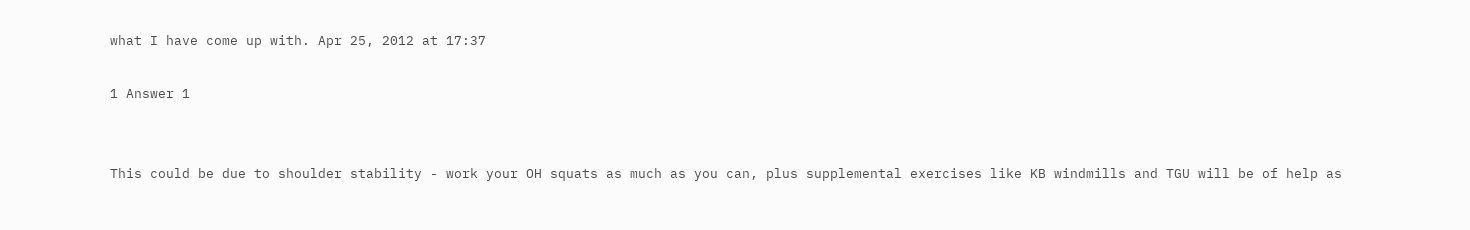what I have come up with. Apr 25, 2012 at 17:37

1 Answer 1


This could be due to shoulder stability - work your OH squats as much as you can, plus supplemental exercises like KB windmills and TGU will be of help as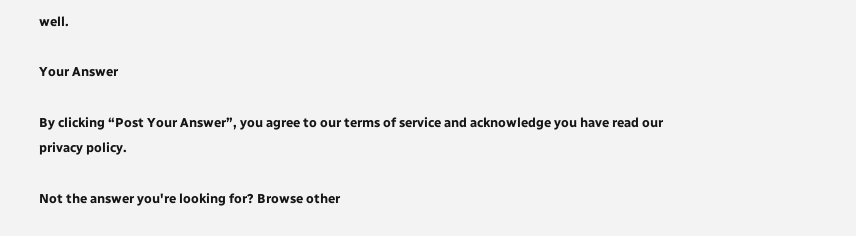well.

Your Answer

By clicking “Post Your Answer”, you agree to our terms of service and acknowledge you have read our privacy policy.

Not the answer you're looking for? Browse other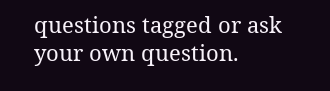questions tagged or ask your own question.